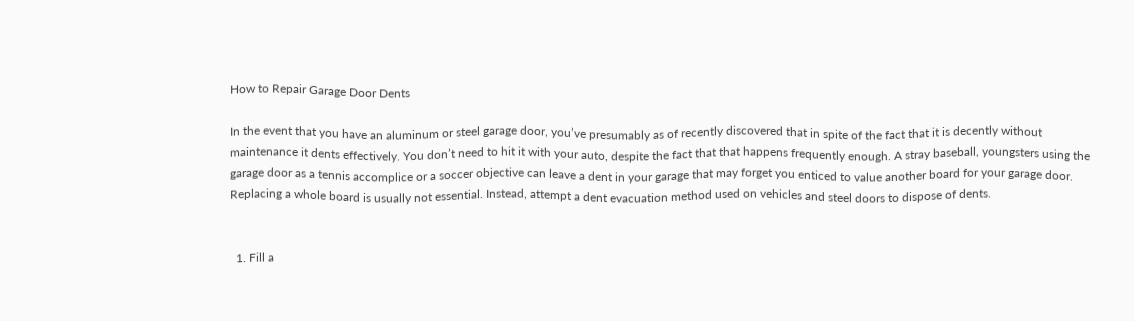How to Repair Garage Door Dents

In the event that you have an aluminum or steel garage door, you’ve presumably as of recently discovered that in spite of the fact that it is decently without maintenance it dents effectively. You don’t need to hit it with your auto, despite the fact that that happens frequently enough. A stray baseball, youngsters using the garage door as a tennis accomplice or a soccer objective can leave a dent in your garage that may forget you enticed to value another board for your garage door. Replacing a whole board is usually not essential. Instead, attempt a dent evacuation method used on vehicles and steel doors to dispose of dents.


  1. Fill a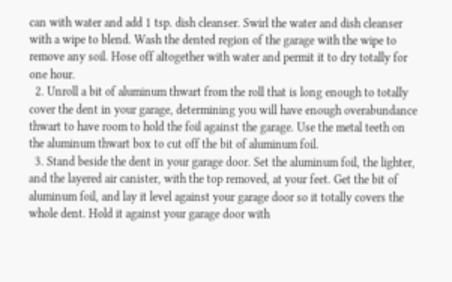can with water and add 1 tsp. dish cleanser. Swirl the water and dish cleanser with a wipe to blend. Wash the dented region of the garage with the wipe to remove any soil. Hose off altogether with water and permit it to dry totally for one hour.
  2. Unroll a bit of aluminum thwart from the roll that is long enough to totally cover the dent in your garage, determining you will have enough overabundance thwart to have room to hold the foil against the garage. Use the metal teeth on the aluminum thwart box to cut off the bit of aluminum foil.
  3. Stand beside the dent in your garage door. Set the aluminum foil, the lighter, and the layered air canister, with the top removed, at your feet. Get the bit of aluminum foil, and lay it level against your garage door so it totally covers the whole dent. Hold it against your garage door with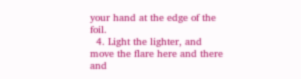your hand at the edge of the foil.
  4. Light the lighter, and move the flare here and there and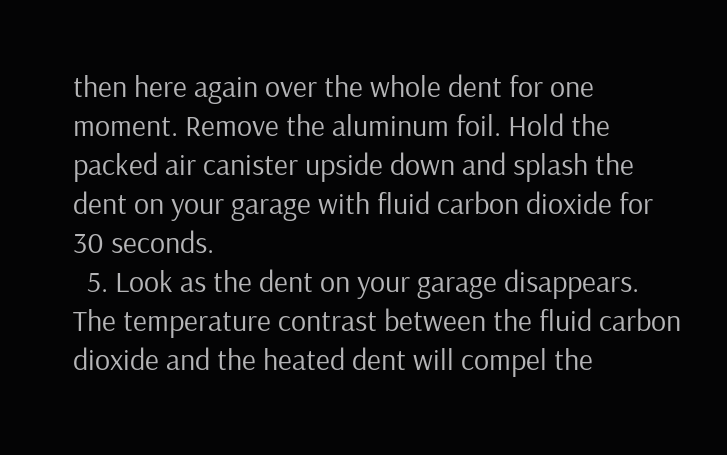then here again over the whole dent for one moment. Remove the aluminum foil. Hold the packed air canister upside down and splash the dent on your garage with fluid carbon dioxide for 30 seconds.
  5. Look as the dent on your garage disappears. The temperature contrast between the fluid carbon dioxide and the heated dent will compel the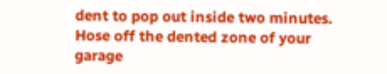dent to pop out inside two minutes. Hose off the dented zone of your garage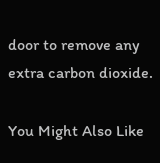door to remove any extra carbon dioxide.

You Might Also Like